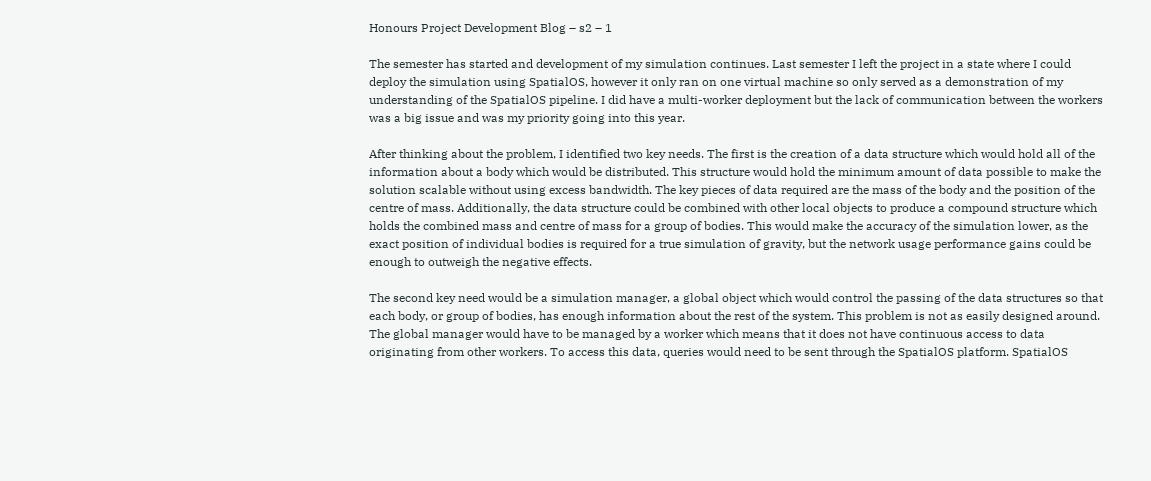Honours Project Development Blog – s2 – 1

The semester has started and development of my simulation continues. Last semester I left the project in a state where I could deploy the simulation using SpatialOS, however it only ran on one virtual machine so only served as a demonstration of my understanding of the SpatialOS pipeline. I did have a multi-worker deployment but the lack of communication between the workers was a big issue and was my priority going into this year.

After thinking about the problem, I identified two key needs. The first is the creation of a data structure which would hold all of the information about a body which would be distributed. This structure would hold the minimum amount of data possible to make the solution scalable without using excess bandwidth. The key pieces of data required are the mass of the body and the position of the centre of mass. Additionally, the data structure could be combined with other local objects to produce a compound structure which holds the combined mass and centre of mass for a group of bodies. This would make the accuracy of the simulation lower, as the exact position of individual bodies is required for a true simulation of gravity, but the network usage performance gains could be enough to outweigh the negative effects.

The second key need would be a simulation manager, a global object which would control the passing of the data structures so that each body, or group of bodies, has enough information about the rest of the system. This problem is not as easily designed around. The global manager would have to be managed by a worker which means that it does not have continuous access to data originating from other workers. To access this data, queries would need to be sent through the SpatialOS platform. SpatialOS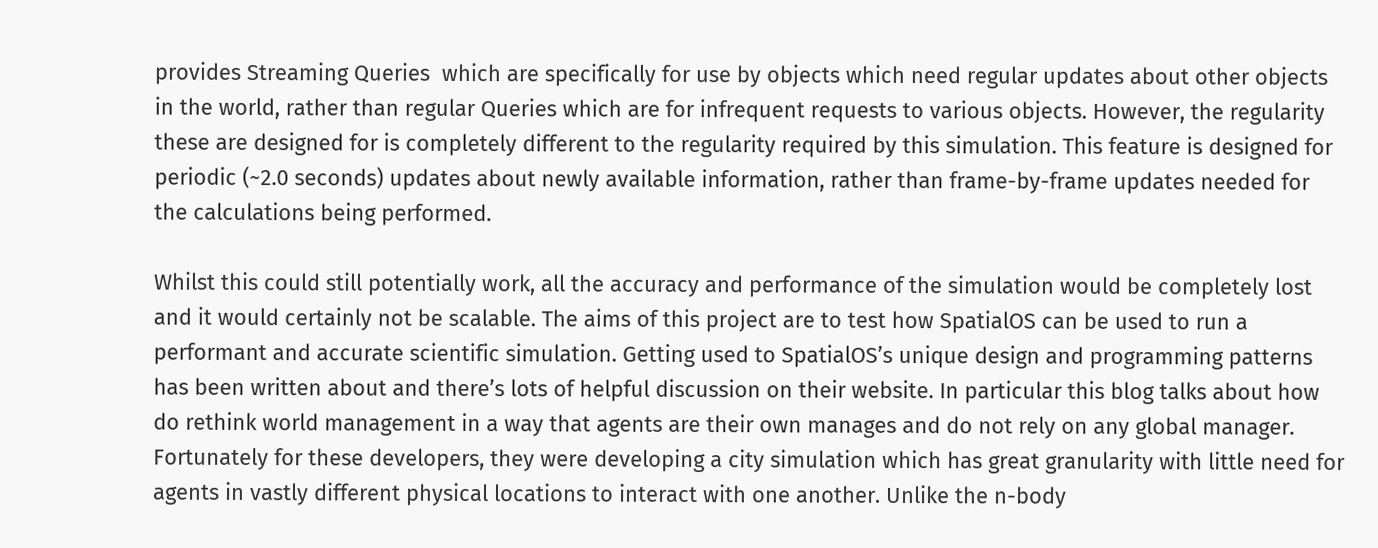provides Streaming Queries  which are specifically for use by objects which need regular updates about other objects in the world, rather than regular Queries which are for infrequent requests to various objects. However, the regularity these are designed for is completely different to the regularity required by this simulation. This feature is designed for periodic (~2.0 seconds) updates about newly available information, rather than frame-by-frame updates needed for the calculations being performed.

Whilst this could still potentially work, all the accuracy and performance of the simulation would be completely lost and it would certainly not be scalable. The aims of this project are to test how SpatialOS can be used to run a performant and accurate scientific simulation. Getting used to SpatialOS’s unique design and programming patterns has been written about and there’s lots of helpful discussion on their website. In particular this blog talks about how do rethink world management in a way that agents are their own manages and do not rely on any global manager. Fortunately for these developers, they were developing a city simulation which has great granularity with little need for agents in vastly different physical locations to interact with one another. Unlike the n-body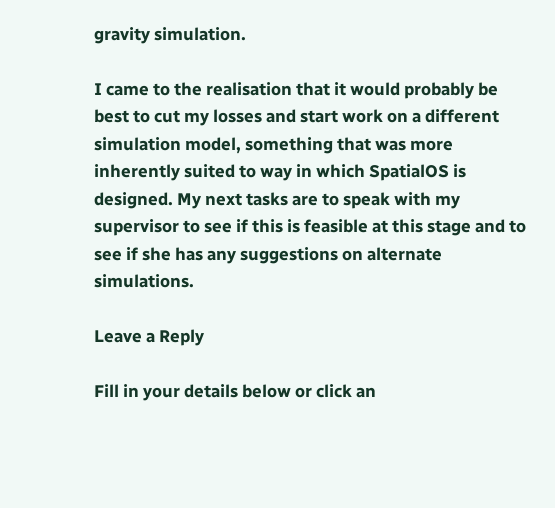gravity simulation.

I came to the realisation that it would probably be best to cut my losses and start work on a different simulation model, something that was more inherently suited to way in which SpatialOS is designed. My next tasks are to speak with my supervisor to see if this is feasible at this stage and to see if she has any suggestions on alternate simulations.

Leave a Reply

Fill in your details below or click an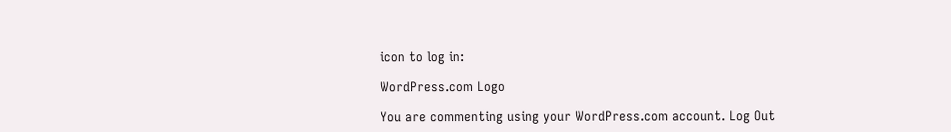icon to log in:

WordPress.com Logo

You are commenting using your WordPress.com account. Log Out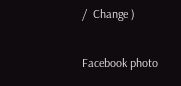/  Change )

Facebook photo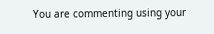You are commenting using your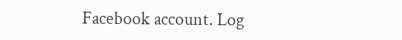Facebook account. Log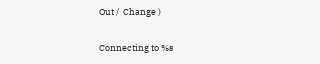Out /  Change )

Connecting to %s